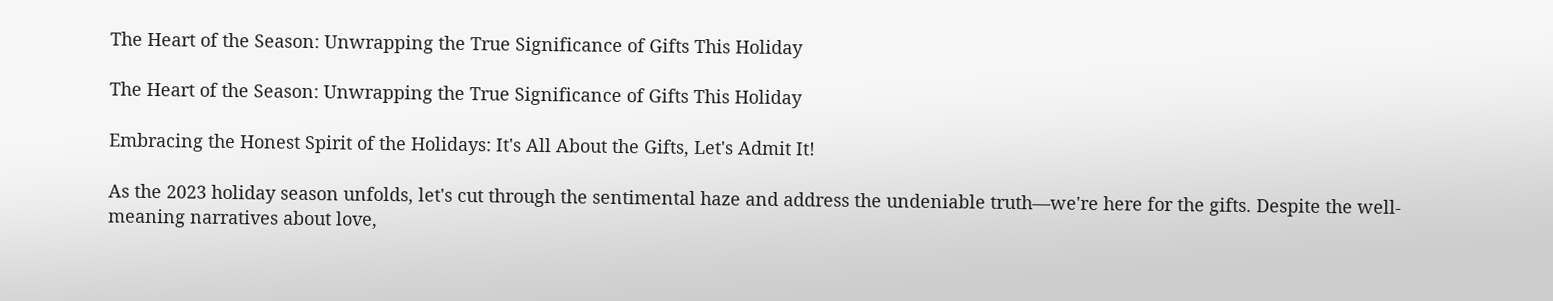The Heart of the Season: Unwrapping the True Significance of Gifts This Holiday

The Heart of the Season: Unwrapping the True Significance of Gifts This Holiday

Embracing the Honest Spirit of the Holidays: It's All About the Gifts, Let's Admit It!

As the 2023 holiday season unfolds, let's cut through the sentimental haze and address the undeniable truth—we're here for the gifts. Despite the well-meaning narratives about love,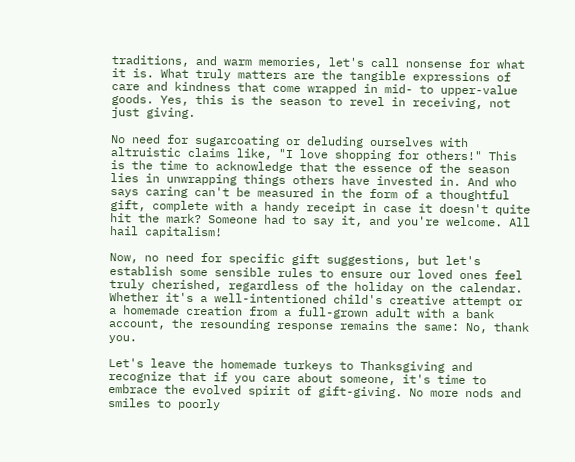traditions, and warm memories, let's call nonsense for what it is. What truly matters are the tangible expressions of care and kindness that come wrapped in mid- to upper-value goods. Yes, this is the season to revel in receiving, not just giving.

No need for sugarcoating or deluding ourselves with altruistic claims like, "I love shopping for others!" This is the time to acknowledge that the essence of the season lies in unwrapping things others have invested in. And who says caring can't be measured in the form of a thoughtful gift, complete with a handy receipt in case it doesn't quite hit the mark? Someone had to say it, and you're welcome. All hail capitalism!

Now, no need for specific gift suggestions, but let's establish some sensible rules to ensure our loved ones feel truly cherished, regardless of the holiday on the calendar. Whether it's a well-intentioned child's creative attempt or a homemade creation from a full-grown adult with a bank account, the resounding response remains the same: No, thank you.

Let's leave the homemade turkeys to Thanksgiving and recognize that if you care about someone, it's time to embrace the evolved spirit of gift-giving. No more nods and smiles to poorly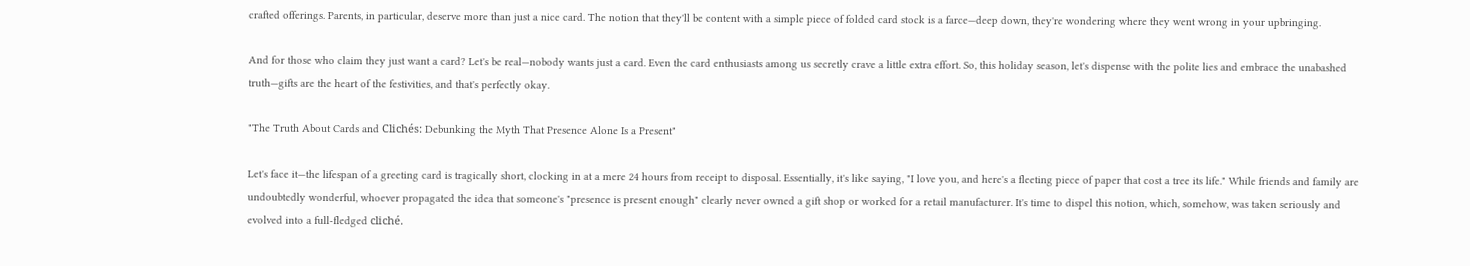crafted offerings. Parents, in particular, deserve more than just a nice card. The notion that they'll be content with a simple piece of folded card stock is a farce—deep down, they're wondering where they went wrong in your upbringing.

And for those who claim they just want a card? Let's be real—nobody wants just a card. Even the card enthusiasts among us secretly crave a little extra effort. So, this holiday season, let's dispense with the polite lies and embrace the unabashed truth—gifts are the heart of the festivities, and that's perfectly okay.

"The Truth About Cards and Clichés: Debunking the Myth That Presence Alone Is a Present"

Let's face it—the lifespan of a greeting card is tragically short, clocking in at a mere 24 hours from receipt to disposal. Essentially, it's like saying, "I love you, and here's a fleeting piece of paper that cost a tree its life." While friends and family are undoubtedly wonderful, whoever propagated the idea that someone's "presence is present enough" clearly never owned a gift shop or worked for a retail manufacturer. It's time to dispel this notion, which, somehow, was taken seriously and evolved into a full-fledged cliché.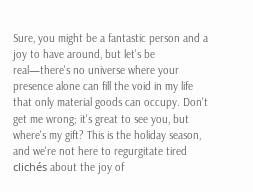Sure, you might be a fantastic person and a joy to have around, but let's be real—there's no universe where your presence alone can fill the void in my life that only material goods can occupy. Don't get me wrong; it's great to see you, but where's my gift? This is the holiday season, and we're not here to regurgitate tired clichés about the joy of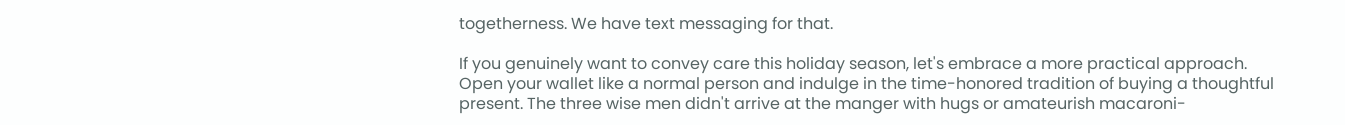togetherness. We have text messaging for that.

If you genuinely want to convey care this holiday season, let's embrace a more practical approach. Open your wallet like a normal person and indulge in the time-honored tradition of buying a thoughtful present. The three wise men didn't arrive at the manger with hugs or amateurish macaroni-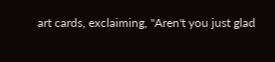art cards, exclaiming, "Aren't you just glad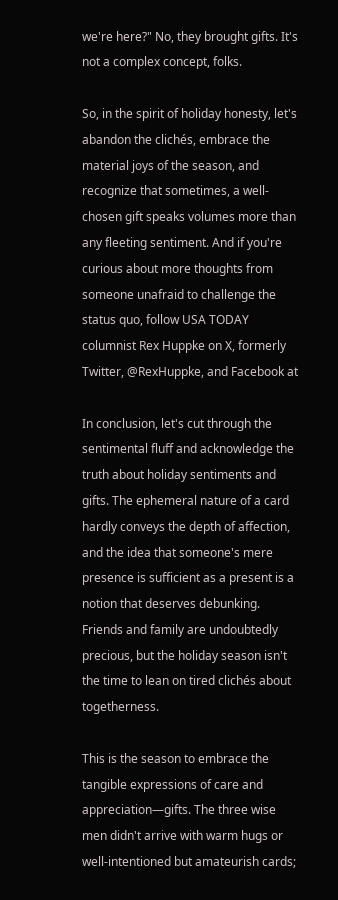we're here?" No, they brought gifts. It's not a complex concept, folks.

So, in the spirit of holiday honesty, let's abandon the clichés, embrace the material joys of the season, and recognize that sometimes, a well-chosen gift speaks volumes more than any fleeting sentiment. And if you're curious about more thoughts from someone unafraid to challenge the status quo, follow USA TODAY columnist Rex Huppke on X, formerly Twitter, @RexHuppke, and Facebook at

In conclusion, let's cut through the sentimental fluff and acknowledge the truth about holiday sentiments and gifts. The ephemeral nature of a card hardly conveys the depth of affection, and the idea that someone's mere presence is sufficient as a present is a notion that deserves debunking. Friends and family are undoubtedly precious, but the holiday season isn't the time to lean on tired clichés about togetherness.

This is the season to embrace the tangible expressions of care and appreciation—gifts. The three wise men didn't arrive with warm hugs or well-intentioned but amateurish cards;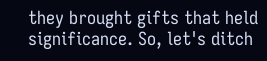they brought gifts that held significance. So, let's ditch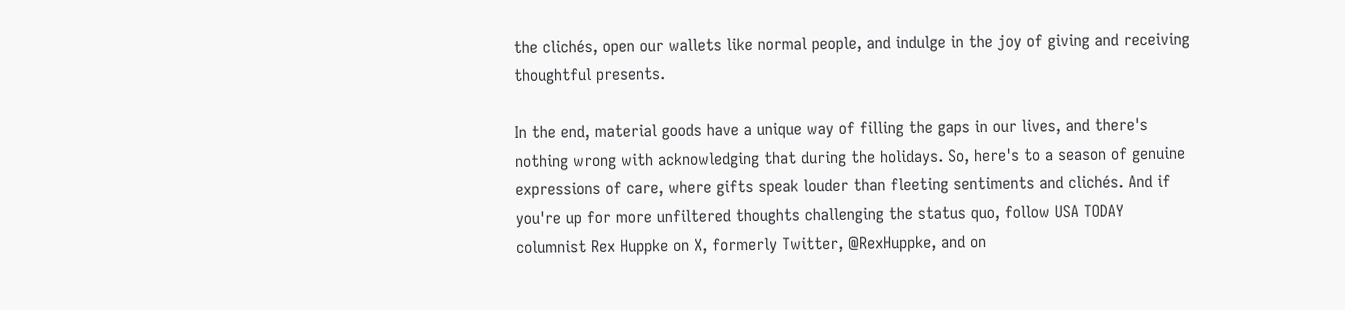the clichés, open our wallets like normal people, and indulge in the joy of giving and receiving thoughtful presents.

In the end, material goods have a unique way of filling the gaps in our lives, and there's nothing wrong with acknowledging that during the holidays. So, here's to a season of genuine expressions of care, where gifts speak louder than fleeting sentiments and clichés. And if you're up for more unfiltered thoughts challenging the status quo, follow USA TODAY columnist Rex Huppke on X, formerly Twitter, @RexHuppke, and on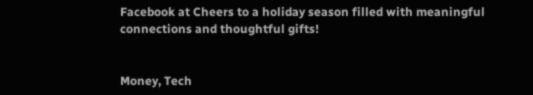Facebook at Cheers to a holiday season filled with meaningful connections and thoughtful gifts!


Money, Tech